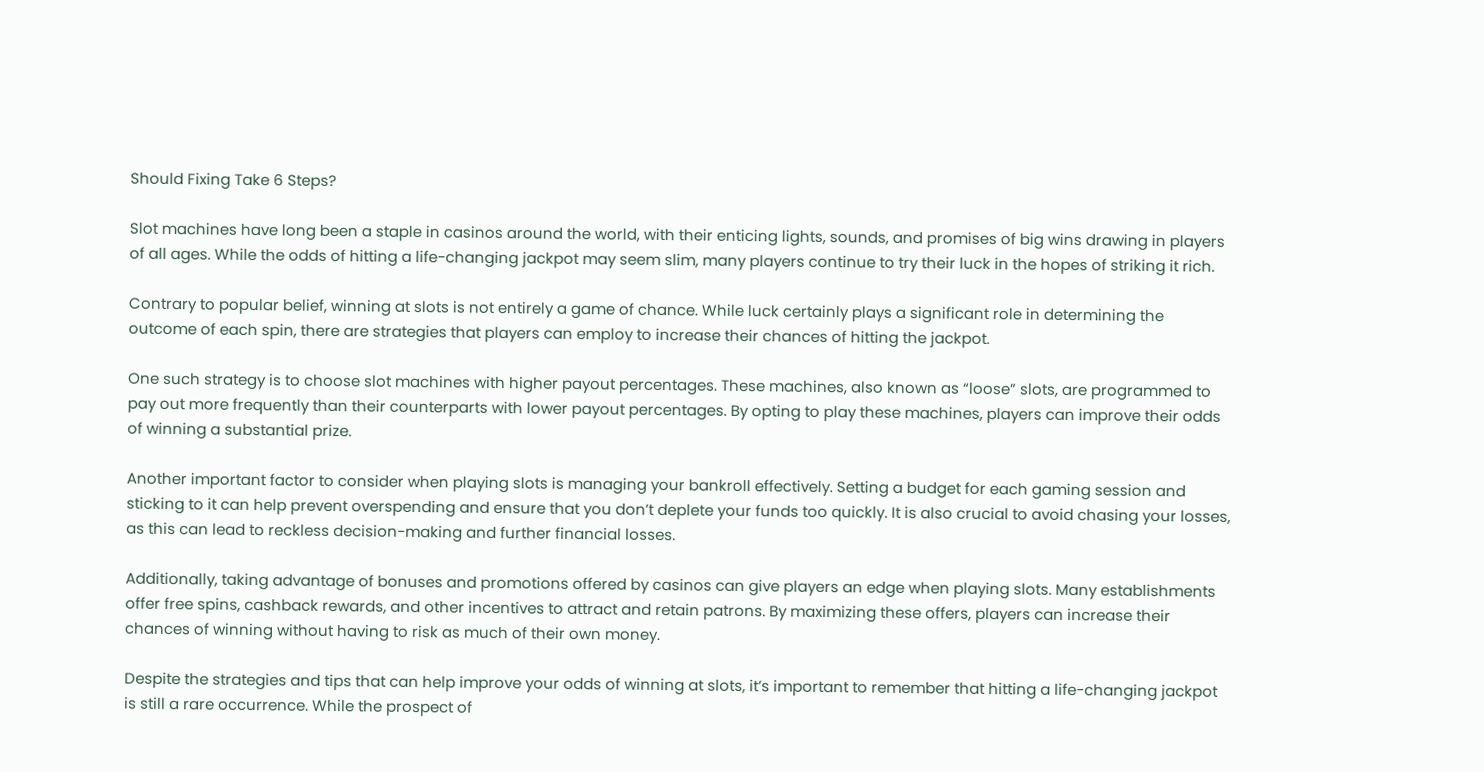Should Fixing Take 6 Steps?

Slot machines have long been a staple in casinos around the world, with their enticing lights, sounds, and promises of big wins drawing in players of all ages. While the odds of hitting a life-changing jackpot may seem slim, many players continue to try their luck in the hopes of striking it rich.

Contrary to popular belief, winning at slots is not entirely a game of chance. While luck certainly plays a significant role in determining the outcome of each spin, there are strategies that players can employ to increase their chances of hitting the jackpot.

One such strategy is to choose slot machines with higher payout percentages. These machines, also known as “loose” slots, are programmed to pay out more frequently than their counterparts with lower payout percentages. By opting to play these machines, players can improve their odds of winning a substantial prize.

Another important factor to consider when playing slots is managing your bankroll effectively. Setting a budget for each gaming session and sticking to it can help prevent overspending and ensure that you don’t deplete your funds too quickly. It is also crucial to avoid chasing your losses, as this can lead to reckless decision-making and further financial losses.

Additionally, taking advantage of bonuses and promotions offered by casinos can give players an edge when playing slots. Many establishments offer free spins, cashback rewards, and other incentives to attract and retain patrons. By maximizing these offers, players can increase their chances of winning without having to risk as much of their own money.

Despite the strategies and tips that can help improve your odds of winning at slots, it’s important to remember that hitting a life-changing jackpot is still a rare occurrence. While the prospect of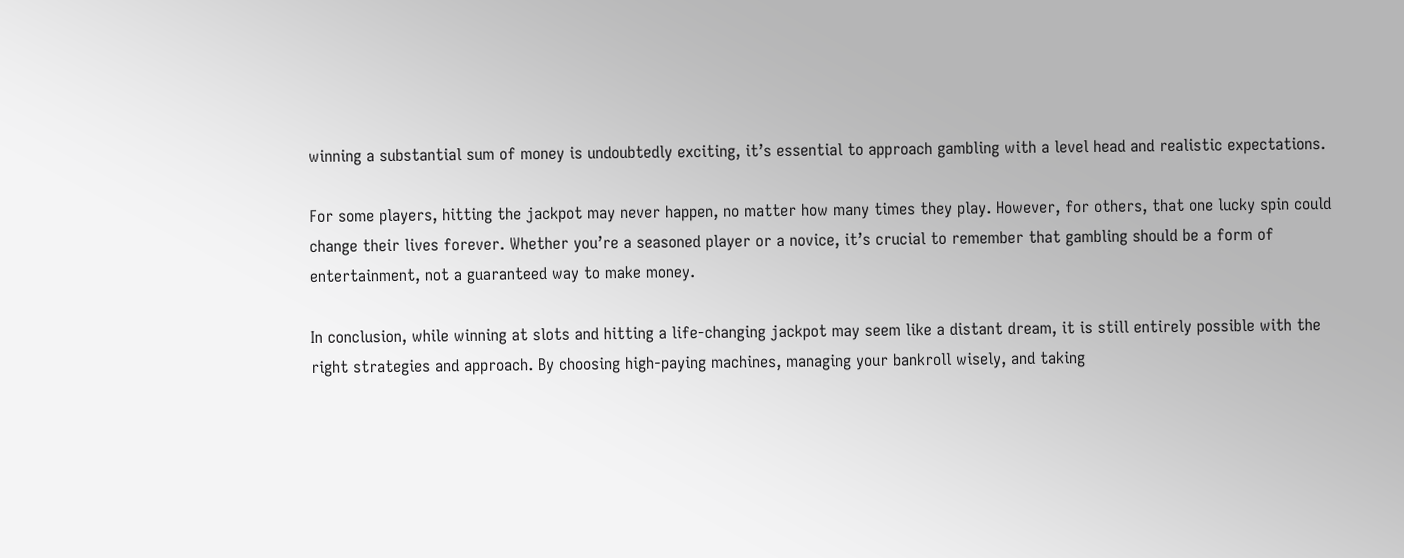winning a substantial sum of money is undoubtedly exciting, it’s essential to approach gambling with a level head and realistic expectations.

For some players, hitting the jackpot may never happen, no matter how many times they play. However, for others, that one lucky spin could change their lives forever. Whether you’re a seasoned player or a novice, it’s crucial to remember that gambling should be a form of entertainment, not a guaranteed way to make money.

In conclusion, while winning at slots and hitting a life-changing jackpot may seem like a distant dream, it is still entirely possible with the right strategies and approach. By choosing high-paying machines, managing your bankroll wisely, and taking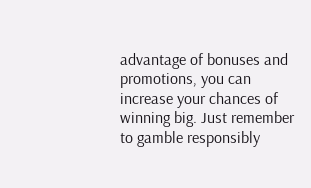advantage of bonuses and promotions, you can increase your chances of winning big. Just remember to gamble responsibly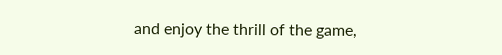and enjoy the thrill of the game,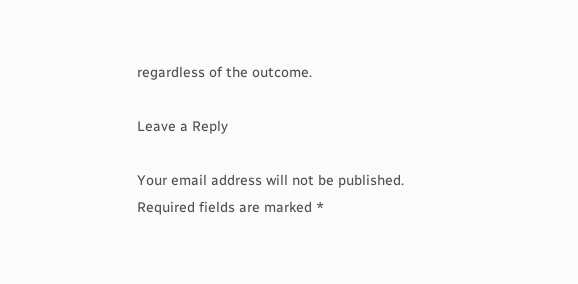regardless of the outcome.

Leave a Reply

Your email address will not be published. Required fields are marked *